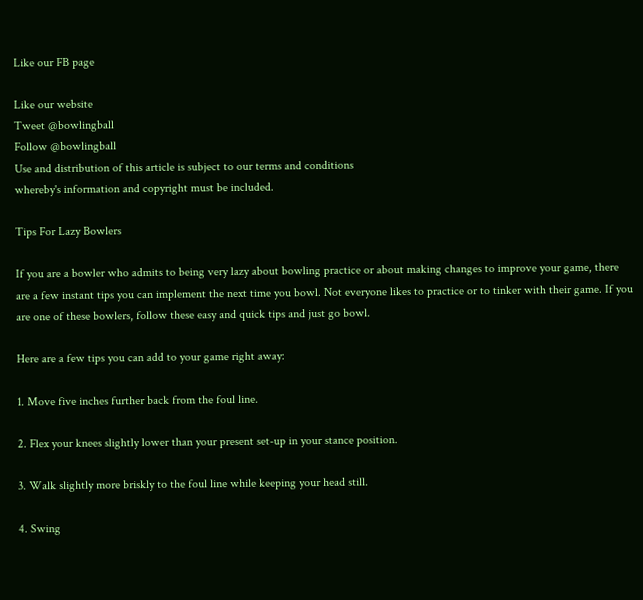Like our FB page

Like our website
Tweet @bowlingball
Follow @bowlingball
Use and distribution of this article is subject to our terms and conditions
whereby's information and copyright must be included.

Tips For Lazy Bowlers

If you are a bowler who admits to being very lazy about bowling practice or about making changes to improve your game, there are a few instant tips you can implement the next time you bowl. Not everyone likes to practice or to tinker with their game. If you are one of these bowlers, follow these easy and quick tips and just go bowl.

Here are a few tips you can add to your game right away:

1. Move five inches further back from the foul line.

2. Flex your knees slightly lower than your present set-up in your stance position.

3. Walk slightly more briskly to the foul line while keeping your head still.

4. Swing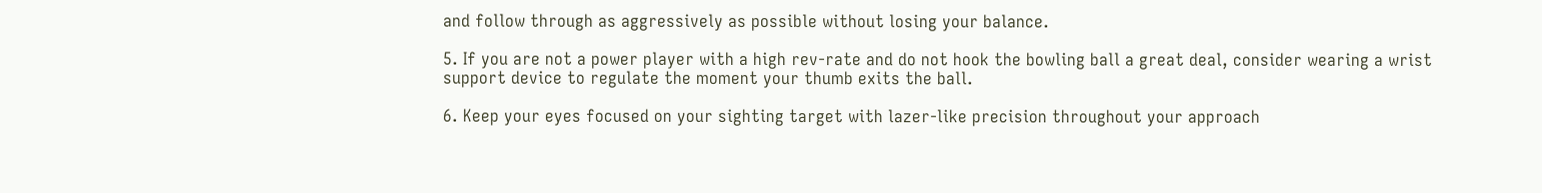and follow through as aggressively as possible without losing your balance.

5. If you are not a power player with a high rev-rate and do not hook the bowling ball a great deal, consider wearing a wrist support device to regulate the moment your thumb exits the ball.

6. Keep your eyes focused on your sighting target with lazer-like precision throughout your approach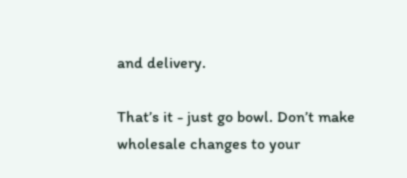and delivery.

That’s it - just go bowl. Don’t make wholesale changes to your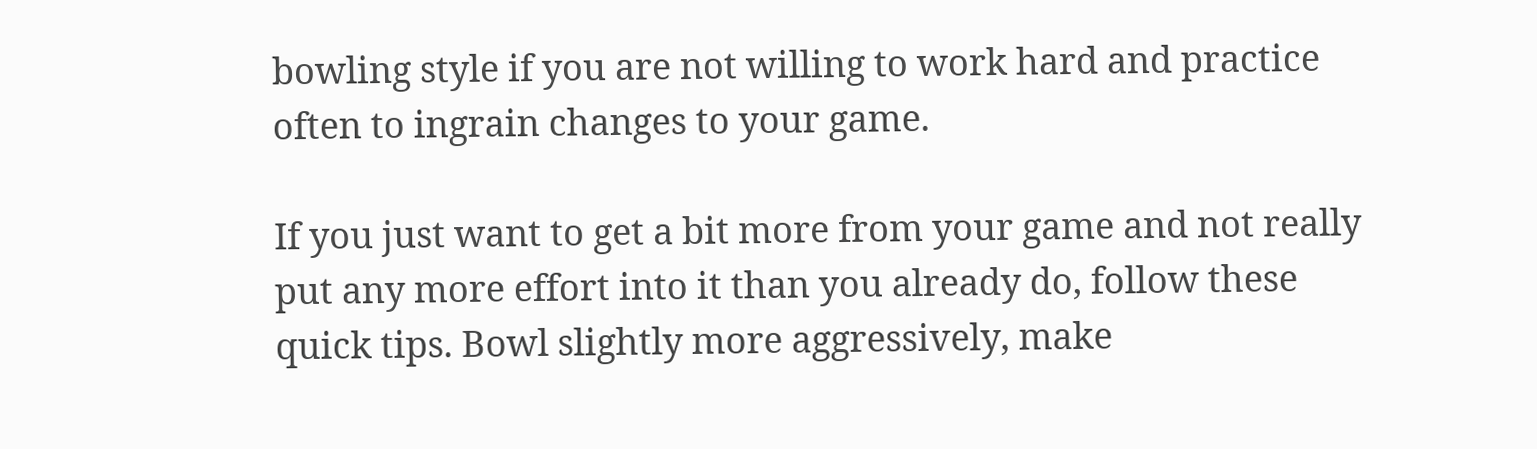bowling style if you are not willing to work hard and practice often to ingrain changes to your game.

If you just want to get a bit more from your game and not really put any more effort into it than you already do, follow these quick tips. Bowl slightly more aggressively, make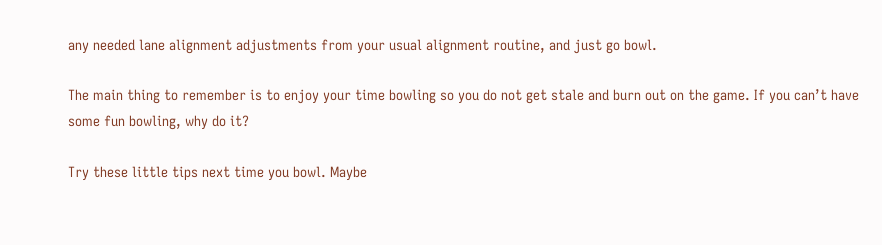any needed lane alignment adjustments from your usual alignment routine, and just go bowl.

The main thing to remember is to enjoy your time bowling so you do not get stale and burn out on the game. If you can’t have some fun bowling, why do it?

Try these little tips next time you bowl. Maybe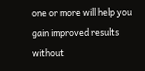one or more will help you gain improved results without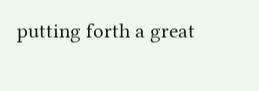putting forth a great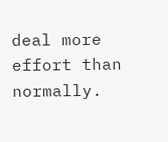deal more effort than normally.